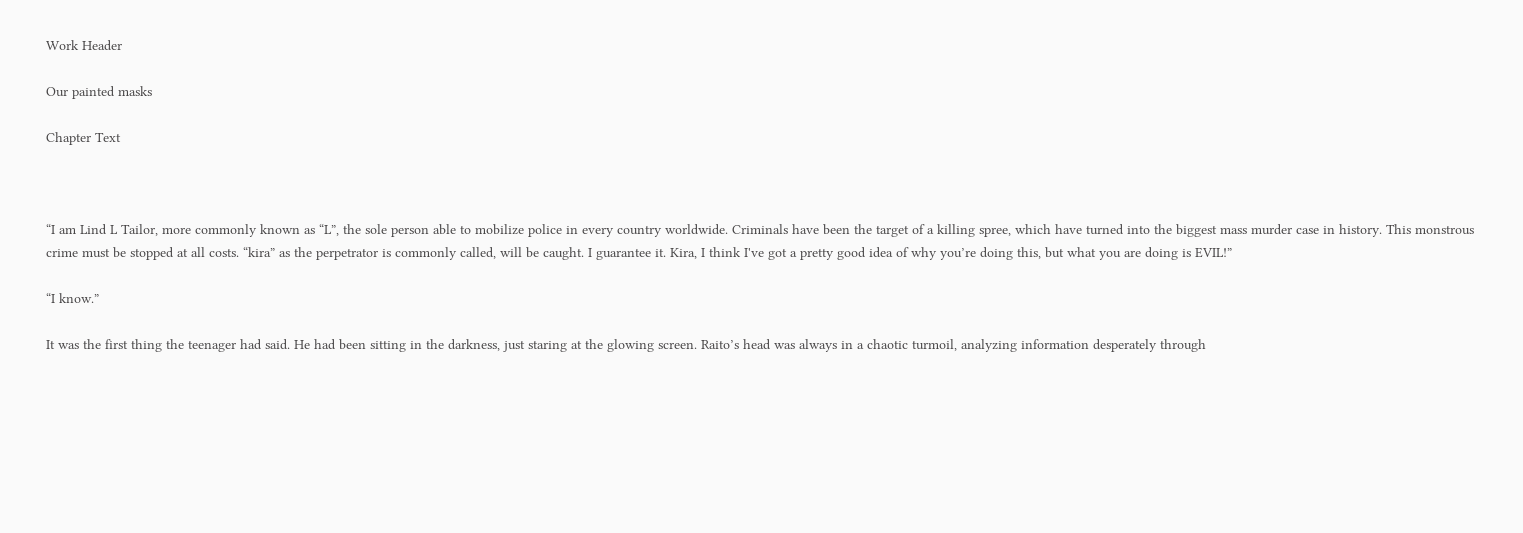Work Header

Our painted masks

Chapter Text



“I am Lind L Tailor, more commonly known as “L”, the sole person able to mobilize police in every country worldwide. Criminals have been the target of a killing spree, which have turned into the biggest mass murder case in history. This monstrous crime must be stopped at all costs. “kira” as the perpetrator is commonly called, will be caught. I guarantee it. Kira, I think I've got a pretty good idea of why you’re doing this, but what you are doing is EVIL!”

“I know.”

It was the first thing the teenager had said. He had been sitting in the darkness, just staring at the glowing screen. Raito’s head was always in a chaotic turmoil, analyzing information desperately through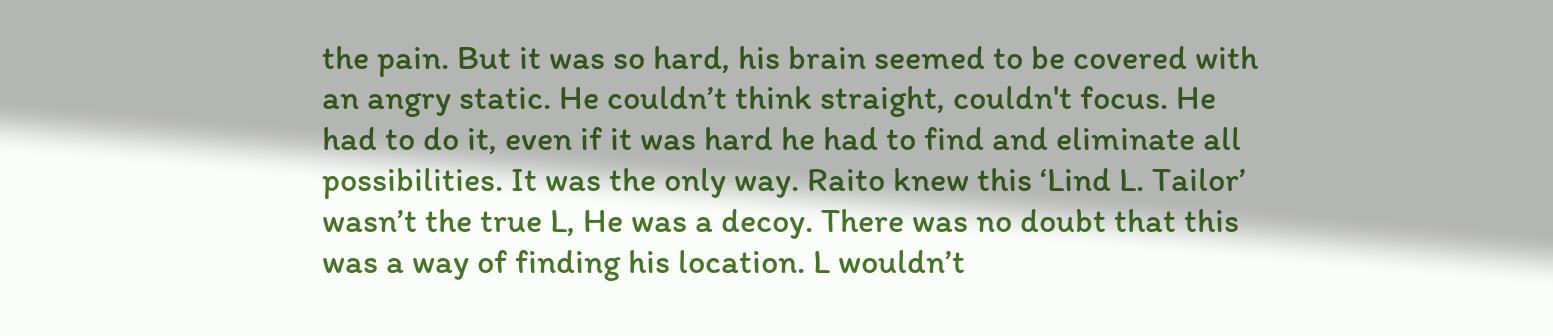the pain. But it was so hard, his brain seemed to be covered with an angry static. He couldn’t think straight, couldn't focus. He had to do it, even if it was hard he had to find and eliminate all possibilities. It was the only way. Raito knew this ‘Lind L. Tailor’ wasn’t the true L, He was a decoy. There was no doubt that this was a way of finding his location. L wouldn’t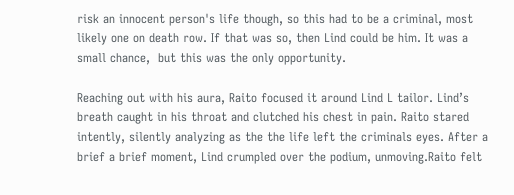risk an innocent person's life though, so this had to be a criminal, most likely one on death row. If that was so, then Lind could be him. It was a small chance,  but this was the only opportunity.

Reaching out with his aura, Raito focused it around Lind L tailor. Lind’s breath caught in his throat and clutched his chest in pain. Raito stared intently, silently analyzing as the the life left the criminals eyes. After a brief a brief moment, Lind crumpled over the podium, unmoving.Raito felt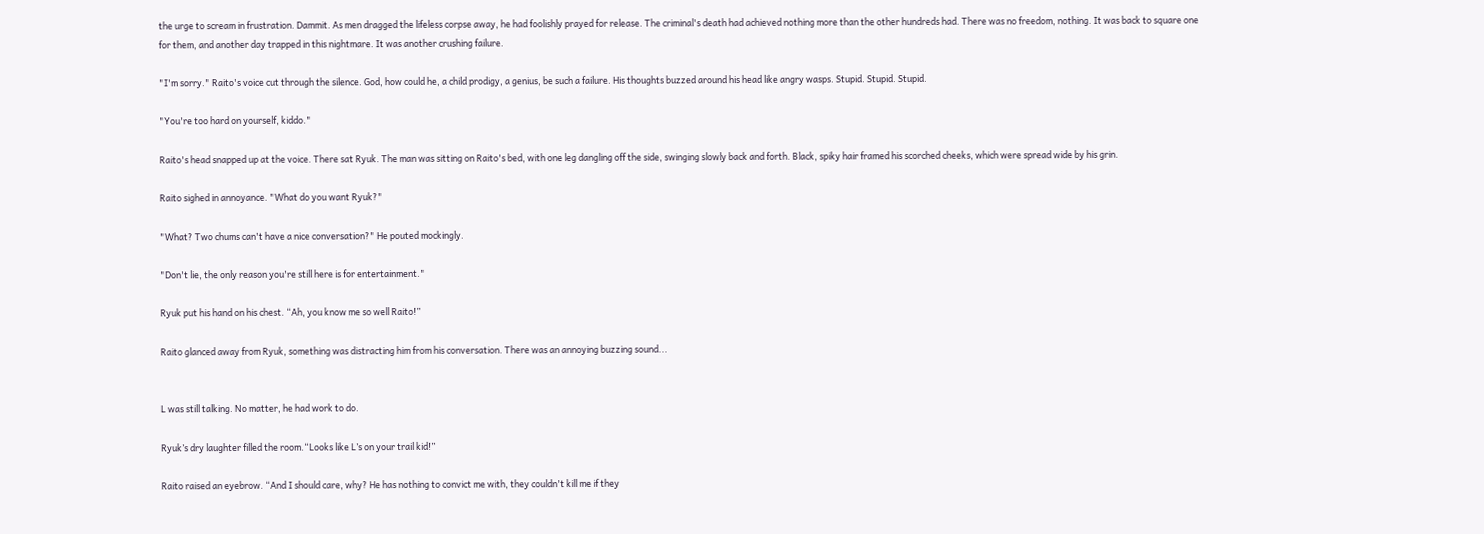the urge to scream in frustration. Dammit. As men dragged the lifeless corpse away, he had foolishly prayed for release. The criminal's death had achieved nothing more than the other hundreds had. There was no freedom, nothing. It was back to square one for them, and another day trapped in this nightmare. It was another crushing failure.

"I'm sorry." Raito's voice cut through the silence. God, how could he, a child prodigy, a genius, be such a failure. His thoughts buzzed around his head like angry wasps. Stupid. Stupid. Stupid.

"You're too hard on yourself, kiddo."

Raito's head snapped up at the voice. There sat Ryuk. The man was sitting on Raito's bed, with one leg dangling off the side, swinging slowly back and forth. Black, spiky hair framed his scorched cheeks, which were spread wide by his grin.

Raito sighed in annoyance. "What do you want Ryuk?"

"What? Two chums can't have a nice conversation?" He pouted mockingly.

"Don't lie, the only reason you're still here is for entertainment."

Ryuk put his hand on his chest. “Ah, you know me so well Raito!”

Raito glanced away from Ryuk, something was distracting him from his conversation. There was an annoying buzzing sound...


L was still talking. No matter, he had work to do.

Ryuk’s dry laughter filled the room.“Looks like L’s on your trail kid!”

Raito raised an eyebrow. “And I should care, why? He has nothing to convict me with, they couldn't kill me if they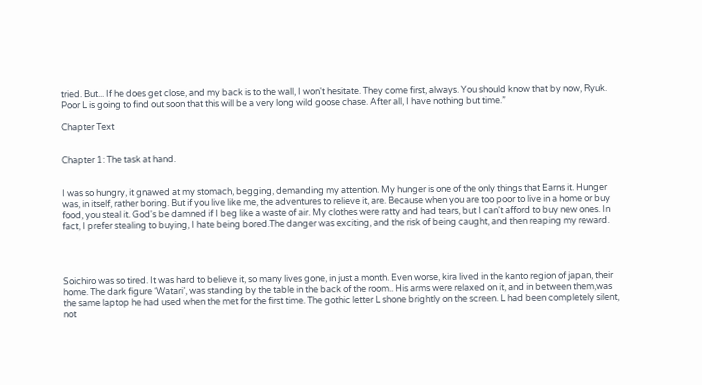tried. But... If he does get close, and my back is to the wall, I won't hesitate. They come first, always. You should know that by now, Ryuk. Poor L is going to find out soon that this will be a very long wild goose chase. After all, I have nothing but time.”

Chapter Text


Chapter 1: The task at hand.


I was so hungry, it gnawed at my stomach, begging, demanding my attention. My hunger is one of the only things that Earns it. Hunger was, in itself, rather boring. But if you live like me, the adventures to relieve it, are. Because when you are too poor to live in a home or buy food, you steal it. God's be damned if I beg like a waste of air. My clothes were ratty and had tears, but I can't afford to buy new ones. In fact, I prefer stealing to buying, I hate being bored.The danger was exciting, and the risk of being caught, and then reaping my reward.




Soichiro was so tired. It was hard to believe it, so many lives gone, in just a month. Even worse, kira lived in the kanto region of japan, their home. The dark figure ‘Watari’, was standing by the table in the back of the room.. His arms were relaxed on it, and in between them,was the same laptop he had used when the met for the first time. The gothic letter L shone brightly on the screen. L had been completely silent, not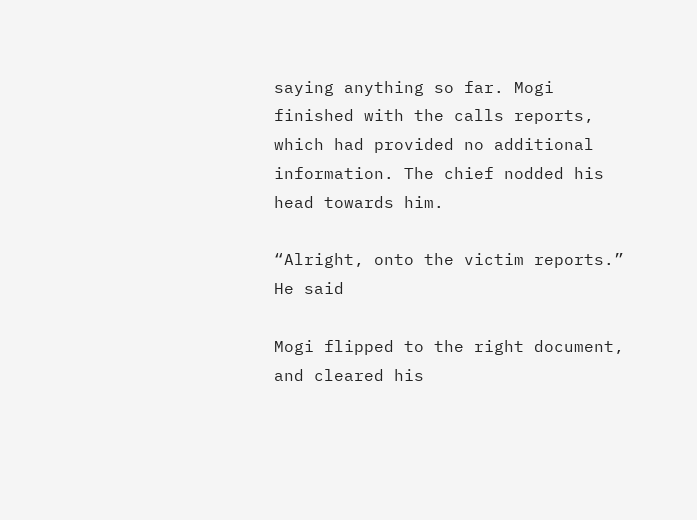saying anything so far. Mogi finished with the calls reports, which had provided no additional information. The chief nodded his head towards him.

“Alright, onto the victim reports.” He said

Mogi flipped to the right document, and cleared his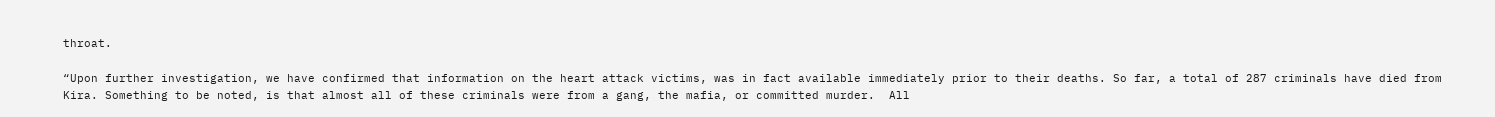throat.

“Upon further investigation, we have confirmed that information on the heart attack victims, was in fact available immediately prior to their deaths. So far, a total of 287 criminals have died from Kira. Something to be noted, is that almost all of these criminals were from a gang, the mafia, or committed murder.  All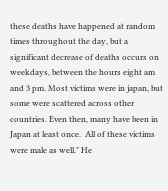these deaths have happened at random times throughout the day, but a significant decrease of deaths occurs on weekdays, between the hours eight am and 3 pm. Most victims were in japan, but some were scattered across other countries. Even then, many have been in Japan at least once.  All of these victims were male as well." He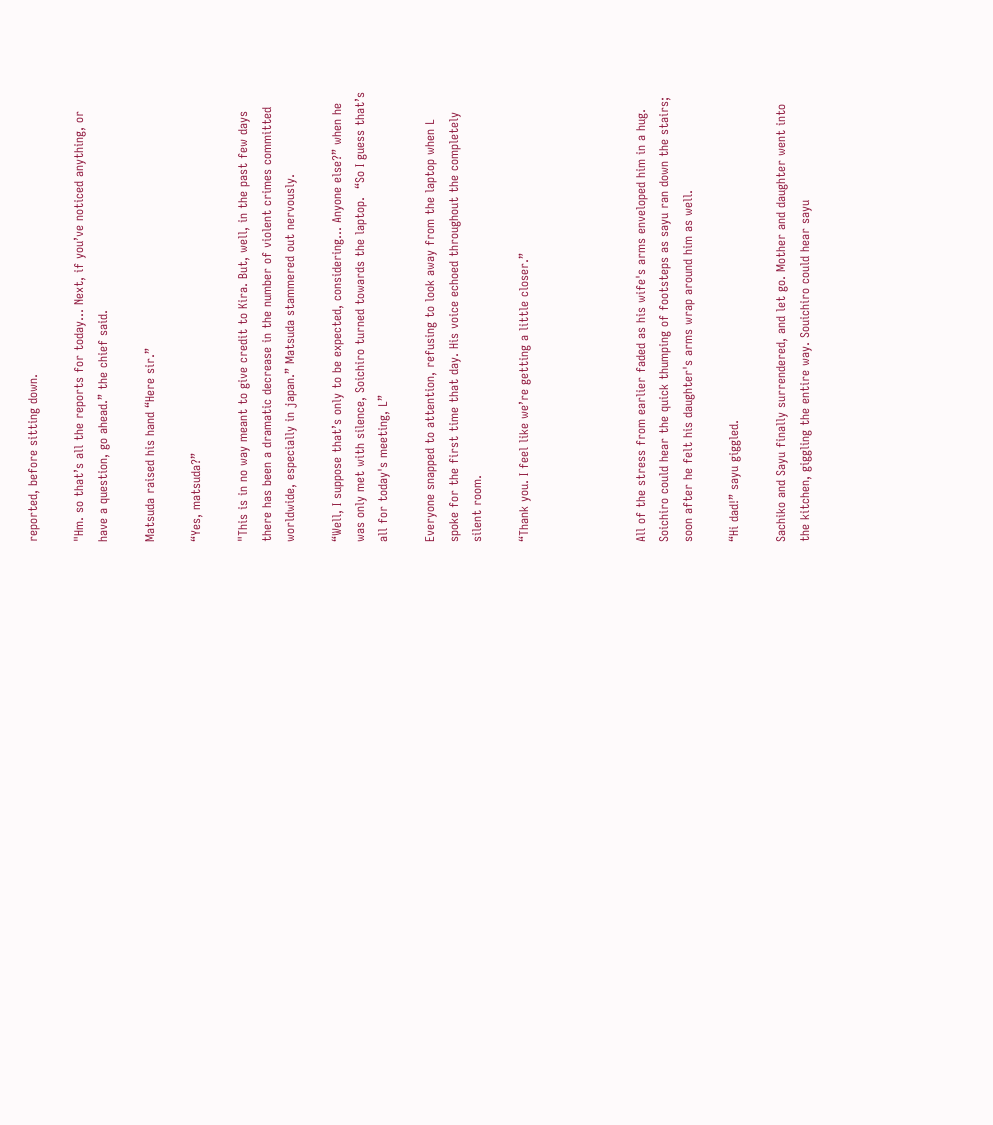reported, before sitting down.

"Hm. so that’s all the reports for today… Next, if you’ve noticed anything, or have a question, go ahead.” the chief said.

Matsuda raised his hand “Here sir.”

“Yes, matsuda?”

"This is in no way meant to give credit to Kira. But, well, in the past few days there has been a dramatic decrease in the number of violent crimes committed worldwide, especially in japan.” Matsuda stammered out nervously.

“Well, I suppose that’s only to be expected, considering... Anyone else?” when he was only met with silence, Soichiro turned towards the laptop.  “So I guess that’s all for today's meeting, L”

Everyone snapped to attention, refusing to look away from the laptop when L spoke for the first time that day. His voice echoed throughout the completely silent room.

“Thank you. I feel like we’re getting a little closer.”




All of the stress from earlier faded as his wife's arms enveloped him in a hug. Soichiro could hear the quick thumping of footsteps as sayu ran down the stairs; soon after he felt his daughter's arms wrap around him as well.

“Hi dad!” sayu giggled.

Sachiko and Sayu finally surrendered, and let go. Mother and daughter went into the kitchen, giggling the entire way. Souichiro could hear sayu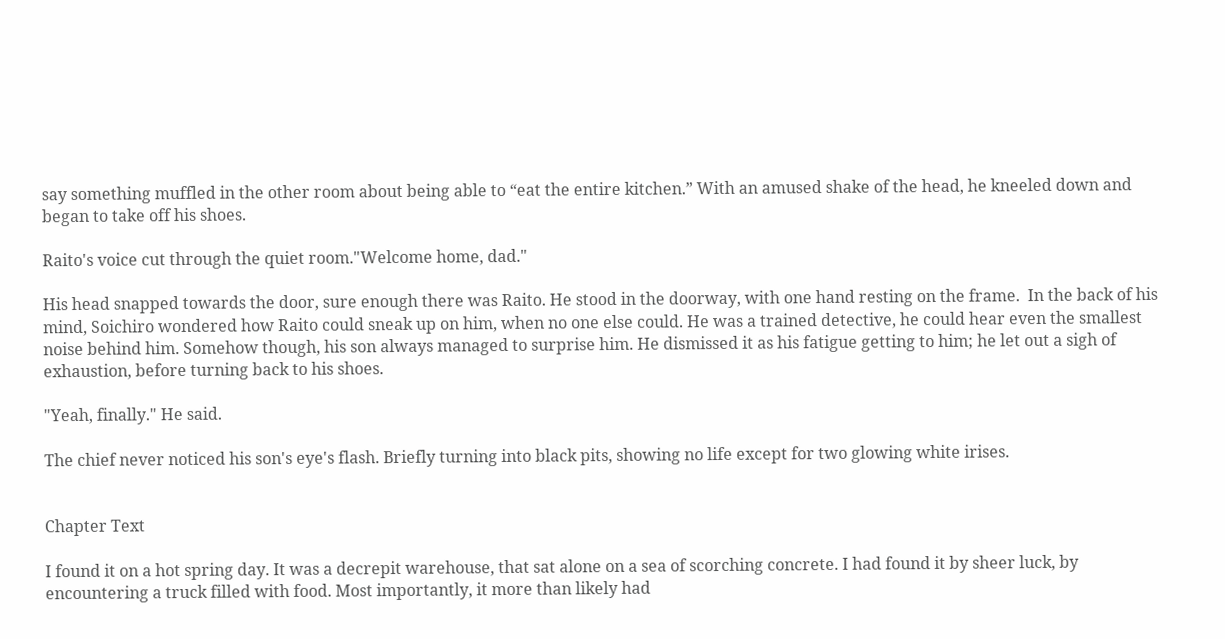say something muffled in the other room about being able to “eat the entire kitchen.” With an amused shake of the head, he kneeled down and began to take off his shoes.

Raito's voice cut through the quiet room."Welcome home, dad."

His head snapped towards the door, sure enough there was Raito. He stood in the doorway, with one hand resting on the frame.  In the back of his mind, Soichiro wondered how Raito could sneak up on him, when no one else could. He was a trained detective, he could hear even the smallest noise behind him. Somehow though, his son always managed to surprise him. He dismissed it as his fatigue getting to him; he let out a sigh of exhaustion, before turning back to his shoes.

"Yeah, finally." He said.

The chief never noticed his son's eye's flash. Briefly turning into black pits, showing no life except for two glowing white irises.


Chapter Text

I found it on a hot spring day. It was a decrepit warehouse, that sat alone on a sea of scorching concrete. I had found it by sheer luck, by encountering a truck filled with food. Most importantly, it more than likely had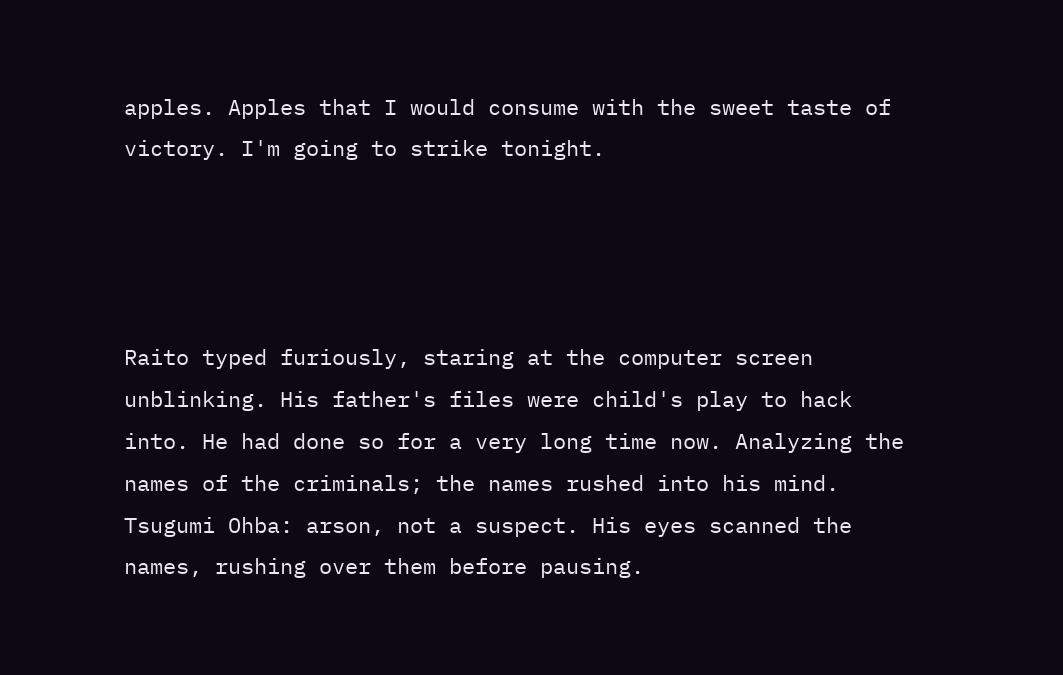apples. Apples that I would consume with the sweet taste of victory. I'm going to strike tonight.




Raito typed furiously, staring at the computer screen unblinking. His father's files were child's play to hack into. He had done so for a very long time now. Analyzing the names of the criminals; the names rushed into his mind. Tsugumi Ohba: arson, not a suspect. His eyes scanned the names, rushing over them before pausing.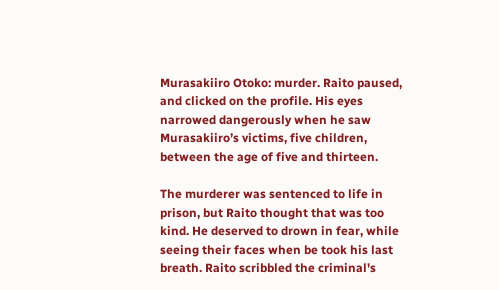Murasakiiro Otoko: murder. Raito paused, and clicked on the profile. His eyes narrowed dangerously when he saw Murasakiiro’s victims, five children, between the age of five and thirteen.

The murderer was sentenced to life in prison, but Raito thought that was too kind. He deserved to drown in fear, while seeing their faces when be took his last breath. Raito scribbled the criminal's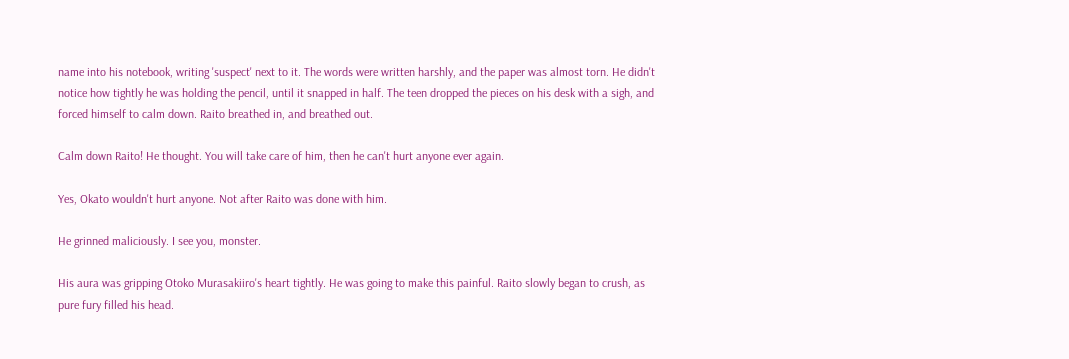name into his notebook, writing 'suspect' next to it. The words were written harshly, and the paper was almost torn. He didn't notice how tightly he was holding the pencil, until it snapped in half. The teen dropped the pieces on his desk with a sigh, and forced himself to calm down. Raito breathed in, and breathed out.

Calm down Raito! He thought. You will take care of him, then he can't hurt anyone ever again.

Yes, Okato wouldn't hurt anyone. Not after Raito was done with him.

He grinned maliciously. I see you, monster.

His aura was gripping Otoko Murasakiiro's heart tightly. He was going to make this painful. Raito slowly began to crush, as pure fury filled his head.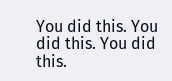You did this. You did this. You did this.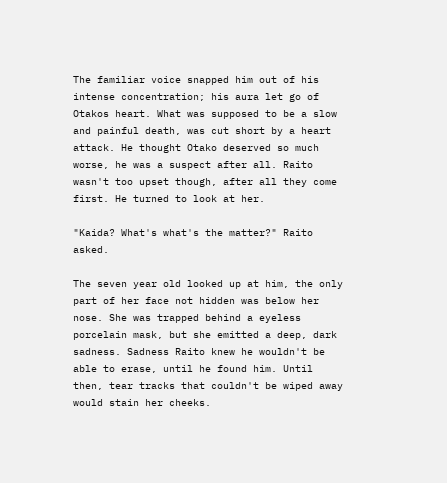The familiar voice snapped him out of his intense concentration; his aura let go of Otakos heart. What was supposed to be a slow and painful death, was cut short by a heart attack. He thought Otako deserved so much worse, he was a suspect after all. Raito wasn't too upset though, after all they come first. He turned to look at her.

"Kaida? What's what's the matter?" Raito asked.

The seven year old looked up at him, the only part of her face not hidden was below her nose. She was trapped behind a eyeless porcelain mask, but she emitted a deep, dark sadness. Sadness Raito knew he wouldn't be able to erase, until he found him. Until then, tear tracks that couldn't be wiped away would stain her cheeks.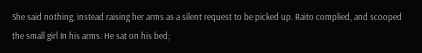She said nothing, instead raising her arms as a silent request to be picked up. Raito complied, and scooped the small girl In his arms. He sat on his bed;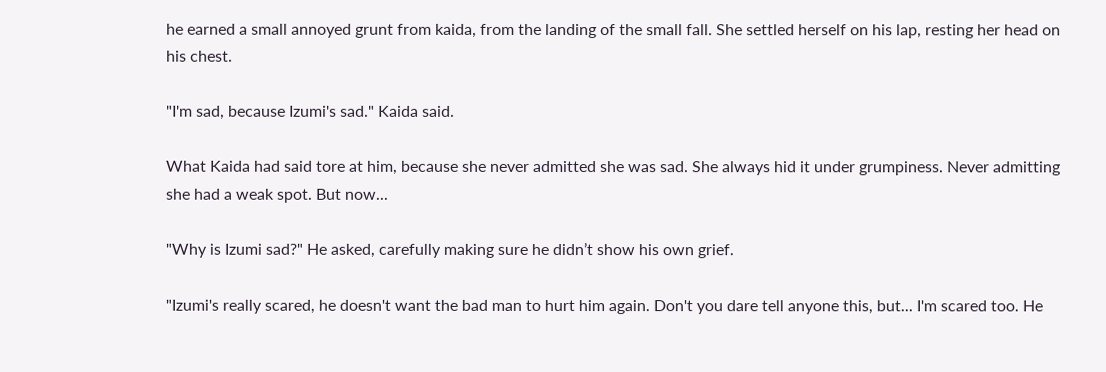he earned a small annoyed grunt from kaida, from the landing of the small fall. She settled herself on his lap, resting her head on his chest.

"I'm sad, because Izumi's sad." Kaida said.

What Kaida had said tore at him, because she never admitted she was sad. She always hid it under grumpiness. Never admitting she had a weak spot. But now...

"Why is Izumi sad?" He asked, carefully making sure he didn’t show his own grief.

"Izumi's really scared, he doesn't want the bad man to hurt him again. Don't you dare tell anyone this, but... I'm scared too. He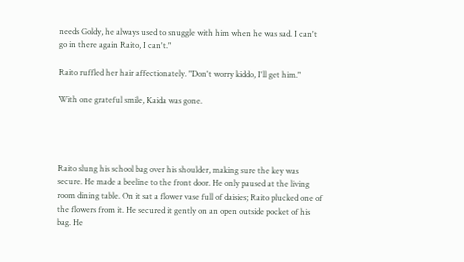needs Goldy, he always used to snuggle with him when he was sad. I can't go in there again Raito, I can't."

Raito ruffled her hair affectionately. "Don't worry kiddo, I'll get him."

With one grateful smile, Kaida was gone.




Raito slung his school bag over his shoulder, making sure the key was secure. He made a beeline to the front door. He only paused at the living room dining table. On it sat a flower vase full of daisies; Raito plucked one of the flowers from it. He secured it gently on an open outside pocket of his bag. He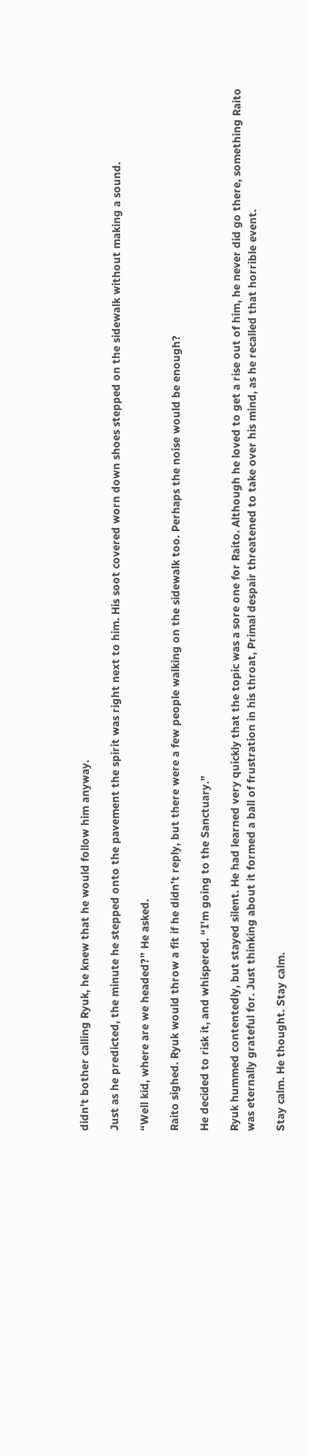didn't bother calling Ryuk, he knew that he would follow him anyway.

Just as he predicted, the minute he stepped onto the pavement the spirit was right next to him. His soot covered worn down shoes stepped on the sidewalk without making a sound.

“Well kid, where are we headed?” He asked.

Raito sighed. Ryuk would throw a fit if he didn’t reply, but there were a few people walking on the sidewalk too. Perhaps the noise would be enough?

He decided to risk it, and whispered. “I’m going to the Sanctuary.”

Ryuk hummed contentedly, but stayed silent. He had learned very quickly that the topic was a sore one for Raito. Although he loved to get a rise out of him, he never did go there, something Raito was eternally grateful for. Just thinking about it formed a ball of frustration in his throat, Primal despair threatened to take over his mind, as he recalled that horrible event.

Stay calm. He thought. Stay calm.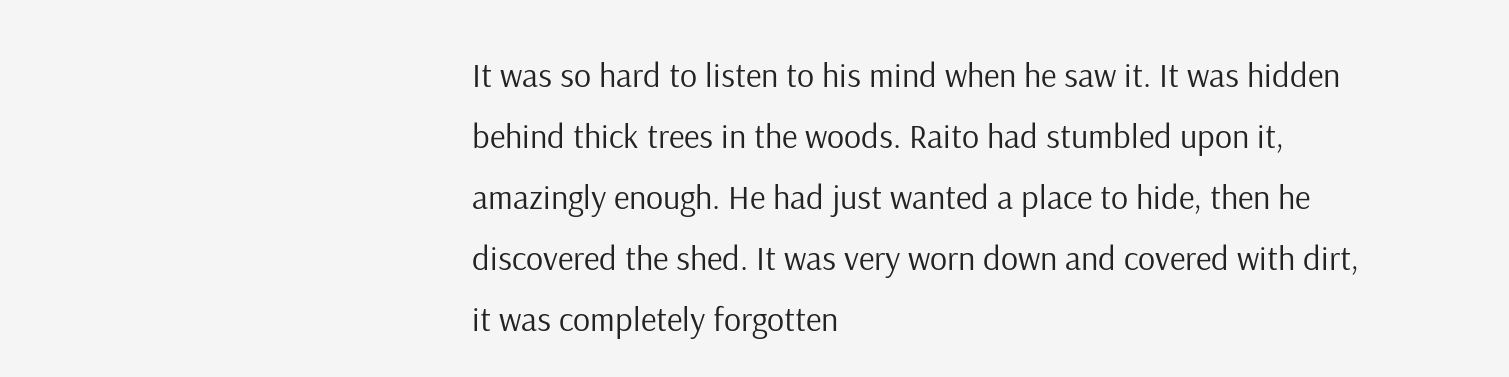It was so hard to listen to his mind when he saw it. It was hidden behind thick trees in the woods. Raito had stumbled upon it, amazingly enough. He had just wanted a place to hide, then he discovered the shed. It was very worn down and covered with dirt, it was completely forgotten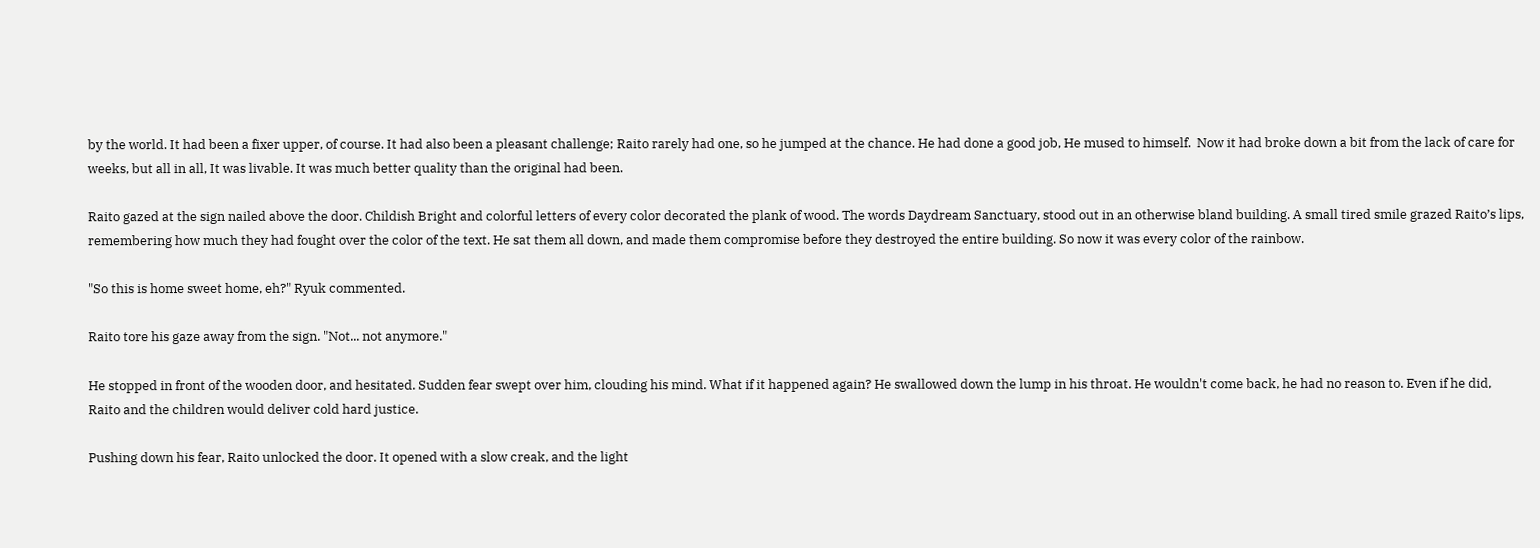by the world. It had been a fixer upper, of course. It had also been a pleasant challenge; Raito rarely had one, so he jumped at the chance. He had done a good job, He mused to himself.  Now it had broke down a bit from the lack of care for weeks, but all in all, It was livable. It was much better quality than the original had been.

Raito gazed at the sign nailed above the door. Childish Bright and colorful letters of every color decorated the plank of wood. The words Daydream Sanctuary, stood out in an otherwise bland building. A small tired smile grazed Raito’s lips, remembering how much they had fought over the color of the text. He sat them all down, and made them compromise before they destroyed the entire building. So now it was every color of the rainbow.

"So this is home sweet home, eh?" Ryuk commented.

Raito tore his gaze away from the sign. "Not... not anymore."

He stopped in front of the wooden door, and hesitated. Sudden fear swept over him, clouding his mind. What if it happened again? He swallowed down the lump in his throat. He wouldn't come back, he had no reason to. Even if he did, Raito and the children would deliver cold hard justice.

Pushing down his fear, Raito unlocked the door. It opened with a slow creak, and the light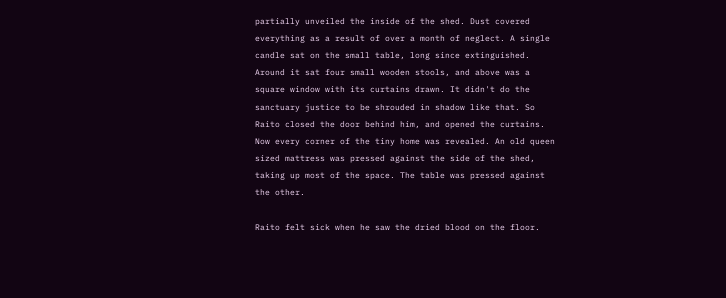partially unveiled the inside of the shed. Dust covered everything as a result of over a month of neglect. A single candle sat on the small table, long since extinguished. Around it sat four small wooden stools, and above was a square window with its curtains drawn. It didn't do the sanctuary justice to be shrouded in shadow like that. So Raito closed the door behind him, and opened the curtains. Now every corner of the tiny home was revealed. An old queen sized mattress was pressed against the side of the shed, taking up most of the space. The table was pressed against the other.

Raito felt sick when he saw the dried blood on the floor.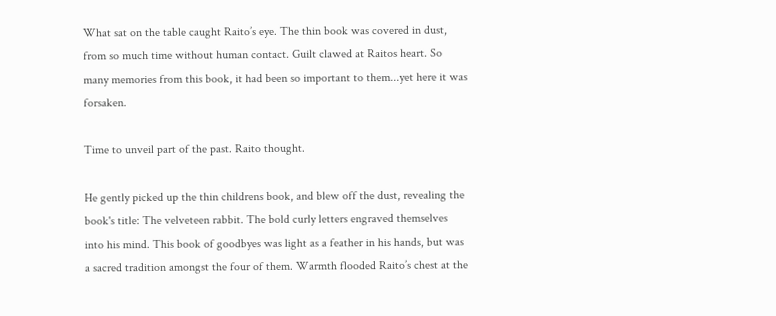What sat on the table caught Raito’s eye. The thin book was covered in dust, from so much time without human contact. Guilt clawed at Raitos heart. So many memories from this book, it had been so important to them...yet here it was forsaken.

Time to unveil part of the past. Raito thought.

He gently picked up the thin childrens book, and blew off the dust, revealing the book's title: The velveteen rabbit. The bold curly letters engraved themselves into his mind. This book of goodbyes was light as a feather in his hands, but was a sacred tradition amongst the four of them. Warmth flooded Raito’s chest at the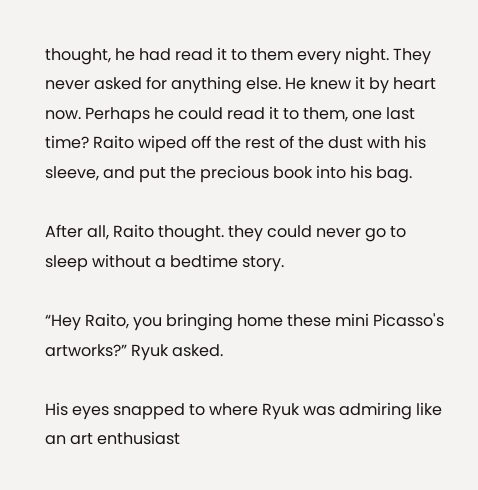thought, he had read it to them every night. They never asked for anything else. He knew it by heart now. Perhaps he could read it to them, one last time? Raito wiped off the rest of the dust with his sleeve, and put the precious book into his bag.

After all, Raito thought. they could never go to sleep without a bedtime story.

“Hey Raito, you bringing home these mini Picasso's artworks?” Ryuk asked.

His eyes snapped to where Ryuk was admiring like an art enthusiast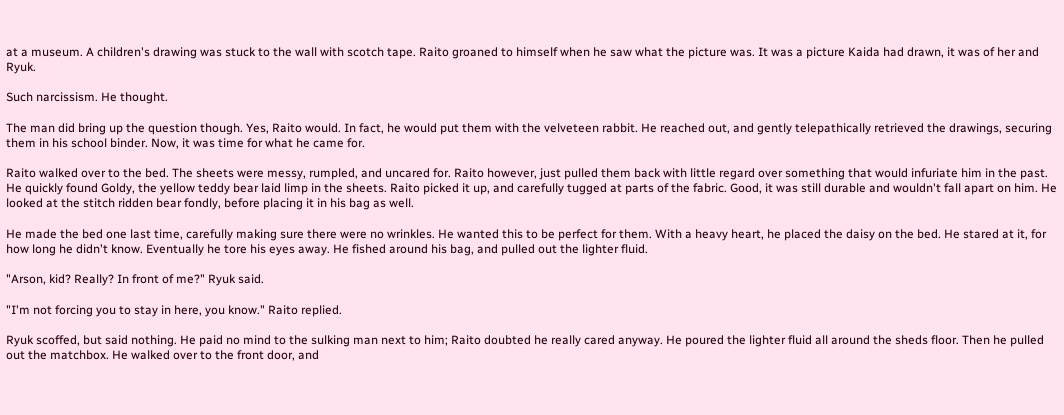at a museum. A children's drawing was stuck to the wall with scotch tape. Raito groaned to himself when he saw what the picture was. It was a picture Kaida had drawn, it was of her and Ryuk.

Such narcissism. He thought.

The man did bring up the question though. Yes, Raito would. In fact, he would put them with the velveteen rabbit. He reached out, and gently telepathically retrieved the drawings, securing them in his school binder. Now, it was time for what he came for.

Raito walked over to the bed. The sheets were messy, rumpled, and uncared for. Raito however, just pulled them back with little regard over something that would infuriate him in the past. He quickly found Goldy, the yellow teddy bear laid limp in the sheets. Raito picked it up, and carefully tugged at parts of the fabric. Good, it was still durable and wouldn't fall apart on him. He looked at the stitch ridden bear fondly, before placing it in his bag as well.

He made the bed one last time, carefully making sure there were no wrinkles. He wanted this to be perfect for them. With a heavy heart, he placed the daisy on the bed. He stared at it, for how long he didn't know. Eventually he tore his eyes away. He fished around his bag, and pulled out the lighter fluid.

"Arson, kid? Really? In front of me?" Ryuk said.

"I'm not forcing you to stay in here, you know." Raito replied.

Ryuk scoffed, but said nothing. He paid no mind to the sulking man next to him; Raito doubted he really cared anyway. He poured the lighter fluid all around the sheds floor. Then he pulled out the matchbox. He walked over to the front door, and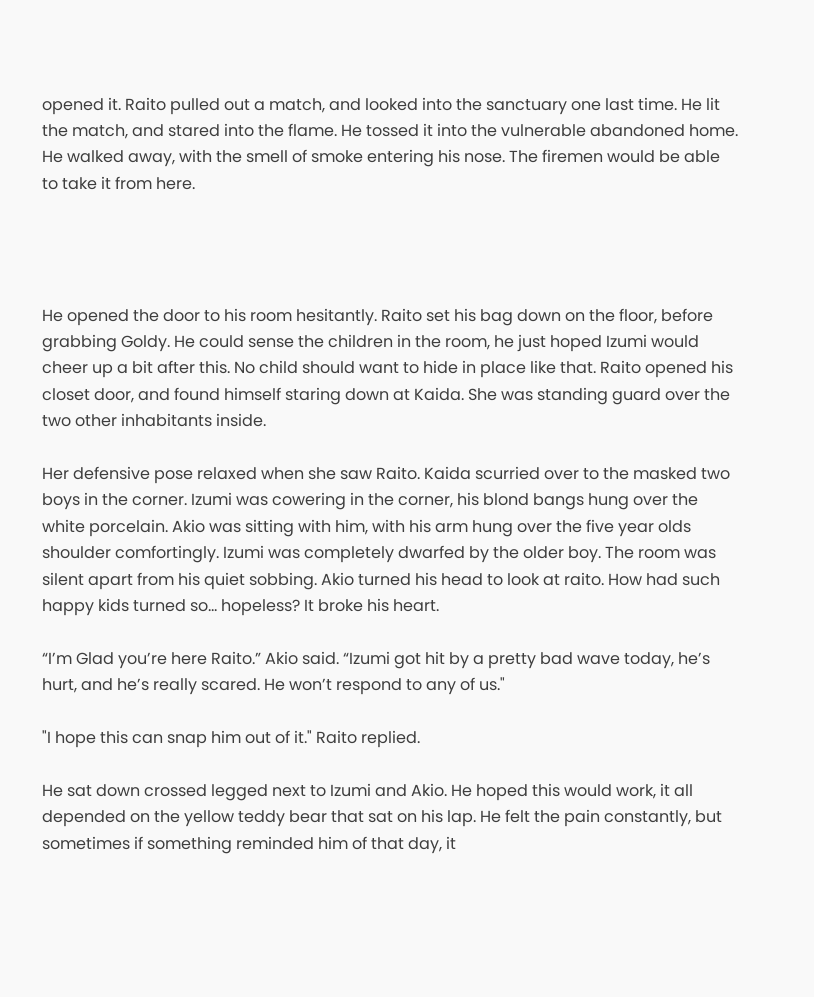opened it. Raito pulled out a match, and looked into the sanctuary one last time. He lit the match, and stared into the flame. He tossed it into the vulnerable abandoned home. He walked away, with the smell of smoke entering his nose. The firemen would be able to take it from here.




He opened the door to his room hesitantly. Raito set his bag down on the floor, before grabbing Goldy. He could sense the children in the room, he just hoped Izumi would cheer up a bit after this. No child should want to hide in place like that. Raito opened his closet door, and found himself staring down at Kaida. She was standing guard over the two other inhabitants inside.

Her defensive pose relaxed when she saw Raito. Kaida scurried over to the masked two boys in the corner. Izumi was cowering in the corner, his blond bangs hung over the white porcelain. Akio was sitting with him, with his arm hung over the five year olds shoulder comfortingly. Izumi was completely dwarfed by the older boy. The room was silent apart from his quiet sobbing. Akio turned his head to look at raito. How had such happy kids turned so... hopeless? It broke his heart.

“I’m Glad you’re here Raito.” Akio said. “Izumi got hit by a pretty bad wave today, he’s hurt, and he’s really scared. He won’t respond to any of us."

"I hope this can snap him out of it." Raito replied.

He sat down crossed legged next to Izumi and Akio. He hoped this would work, it all depended on the yellow teddy bear that sat on his lap. He felt the pain constantly, but sometimes if something reminded him of that day, it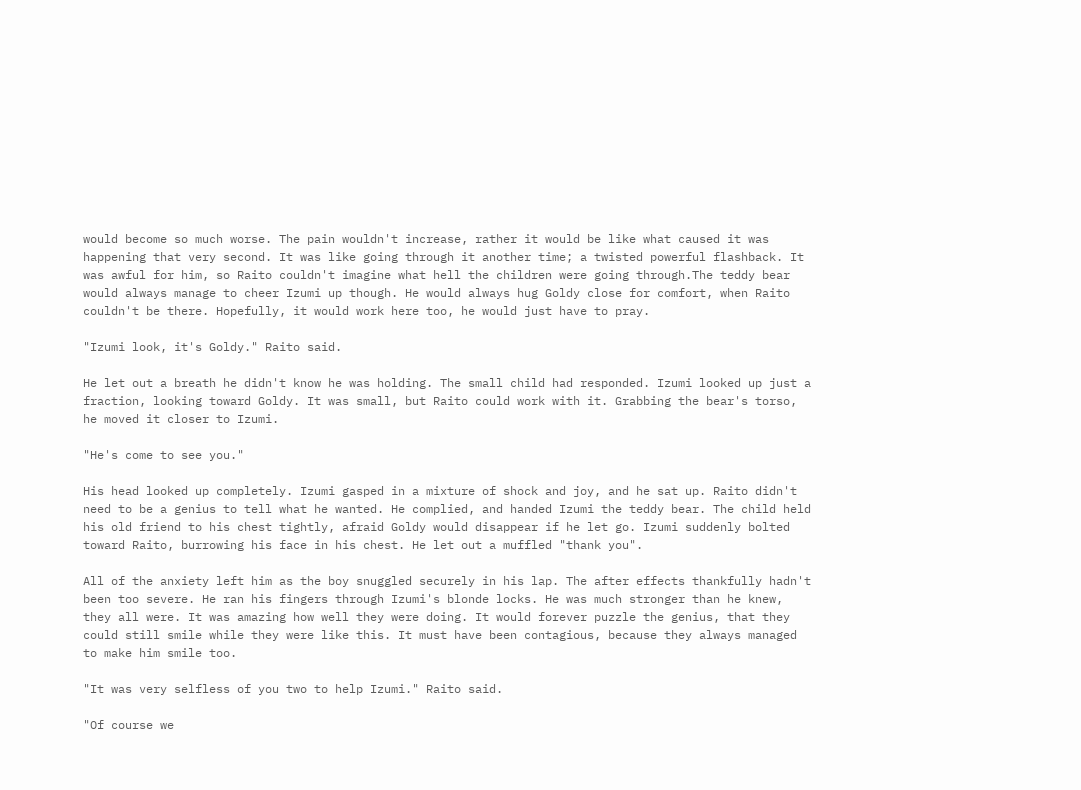would become so much worse. The pain wouldn't increase, rather it would be like what caused it was happening that very second. It was like going through it another time; a twisted powerful flashback. It was awful for him, so Raito couldn't imagine what hell the children were going through.The teddy bear would always manage to cheer Izumi up though. He would always hug Goldy close for comfort, when Raito couldn't be there. Hopefully, it would work here too, he would just have to pray.

"Izumi look, it's Goldy." Raito said.

He let out a breath he didn't know he was holding. The small child had responded. Izumi looked up just a fraction, looking toward Goldy. It was small, but Raito could work with it. Grabbing the bear's torso, he moved it closer to Izumi.

"He's come to see you."

His head looked up completely. Izumi gasped in a mixture of shock and joy, and he sat up. Raito didn't need to be a genius to tell what he wanted. He complied, and handed Izumi the teddy bear. The child held his old friend to his chest tightly, afraid Goldy would disappear if he let go. Izumi suddenly bolted toward Raito, burrowing his face in his chest. He let out a muffled "thank you".

All of the anxiety left him as the boy snuggled securely in his lap. The after effects thankfully hadn't been too severe. He ran his fingers through Izumi's blonde locks. He was much stronger than he knew, they all were. It was amazing how well they were doing. It would forever puzzle the genius, that they could still smile while they were like this. It must have been contagious, because they always managed to make him smile too.

"It was very selfless of you two to help Izumi." Raito said.

"Of course we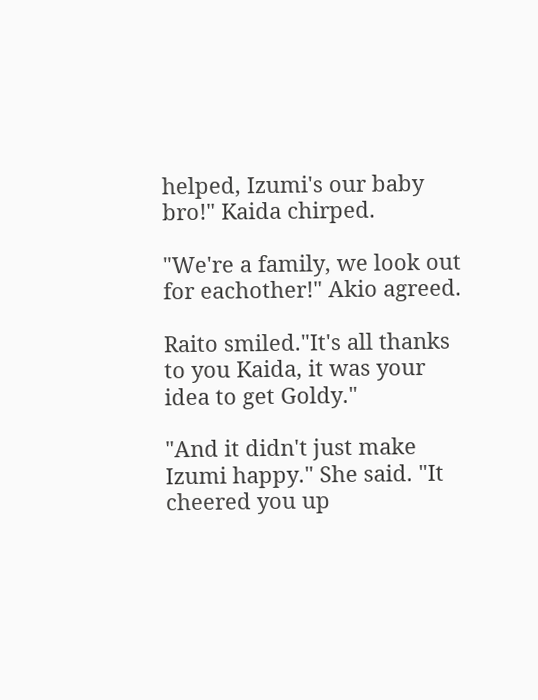helped, Izumi's our baby bro!" Kaida chirped.

"We're a family, we look out for eachother!" Akio agreed.

Raito smiled."It's all thanks to you Kaida, it was your idea to get Goldy."

"And it didn't just make Izumi happy." She said. "It cheered you up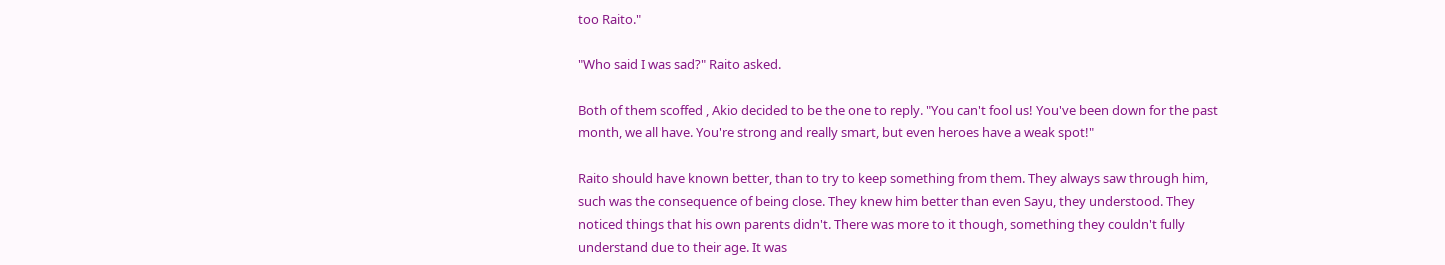too Raito."

"Who said I was sad?" Raito asked.

Both of them scoffed , Akio decided to be the one to reply. "You can't fool us! You've been down for the past month, we all have. You're strong and really smart, but even heroes have a weak spot!"

Raito should have known better, than to try to keep something from them. They always saw through him, such was the consequence of being close. They knew him better than even Sayu, they understood. They noticed things that his own parents didn't. There was more to it though, something they couldn't fully understand due to their age. It was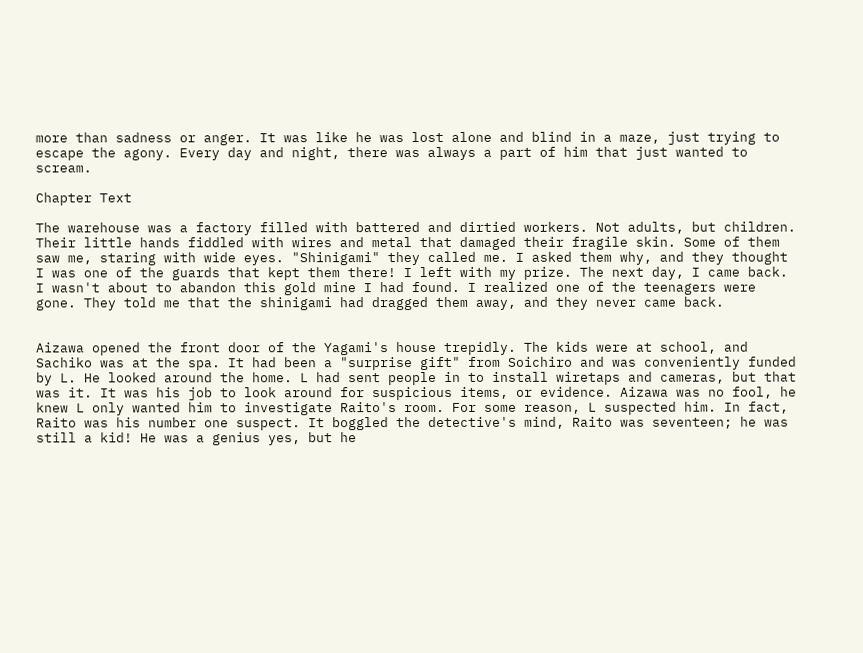more than sadness or anger. It was like he was lost alone and blind in a maze, just trying to escape the agony. Every day and night, there was always a part of him that just wanted to scream.

Chapter Text

The warehouse was a factory filled with battered and dirtied workers. Not adults, but children. Their little hands fiddled with wires and metal that damaged their fragile skin. Some of them saw me, staring with wide eyes. "Shinigami" they called me. I asked them why, and they thought I was one of the guards that kept them there! I left with my prize. The next day, I came back. I wasn't about to abandon this gold mine I had found. I realized one of the teenagers were gone. They told me that the shinigami had dragged them away, and they never came back.


Aizawa opened the front door of the Yagami's house trepidly. The kids were at school, and Sachiko was at the spa. It had been a "surprise gift" from Soichiro and was conveniently funded by L. He looked around the home. L had sent people in to install wiretaps and cameras, but that was it. It was his job to look around for suspicious items, or evidence. Aizawa was no fool, he knew L only wanted him to investigate Raito's room. For some reason, L suspected him. In fact, Raito was his number one suspect. It boggled the detective's mind, Raito was seventeen; he was still a kid! He was a genius yes, but he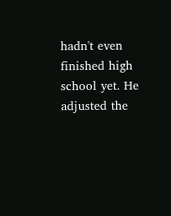hadn't even finished high school yet. He adjusted the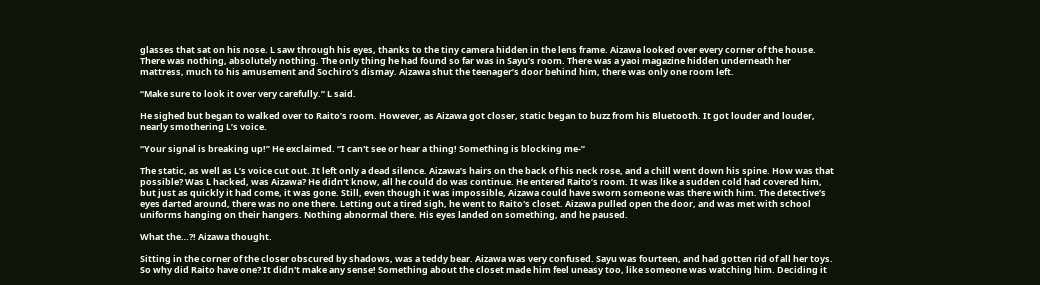glasses that sat on his nose. L saw through his eyes, thanks to the tiny camera hidden in the lens frame. Aizawa looked over every corner of the house. There was nothing, absolutely nothing. The only thing he had found so far was in Sayu’s room. There was a yaoi magazine hidden underneath her mattress, much to his amusement and Sochiro’s dismay. Aizawa shut the teenager’s door behind him, there was only one room left.

“Make sure to look it over very carefully.” L said.

He sighed but began to walked over to Raito’s room. However, as Aizawa got closer, static began to buzz from his Bluetooth. It got louder and louder, nearly smothering L’s voice.

“Your signal is breaking up!” He exclaimed. “I can't see or hear a thing! Something is blocking me-”

The static, as well as L’s voice cut out. It left only a dead silence. Aizawa’s hairs on the back of his neck rose, and a chill went down his spine. How was that possible? Was L hacked, was Aizawa? He didn't know, all he could do was continue. He entered Raito’s room. It was like a sudden cold had covered him, but just as quickly it had come, it was gone. Still, even though it was impossible, Aizawa could have sworn someone was there with him. The detective’s eyes darted around, there was no one there. Letting out a tired sigh, he went to Raito's closet. Aizawa pulled open the door, and was met with school uniforms hanging on their hangers. Nothing abnormal there. His eyes landed on something, and he paused.

What the…?! Aizawa thought.

Sitting in the corner of the closer obscured by shadows, was a teddy bear. Aizawa was very confused. Sayu was fourteen, and had gotten rid of all her toys. So why did Raito have one? It didn't make any sense! Something about the closet made him feel uneasy too, like someone was watching him. Deciding it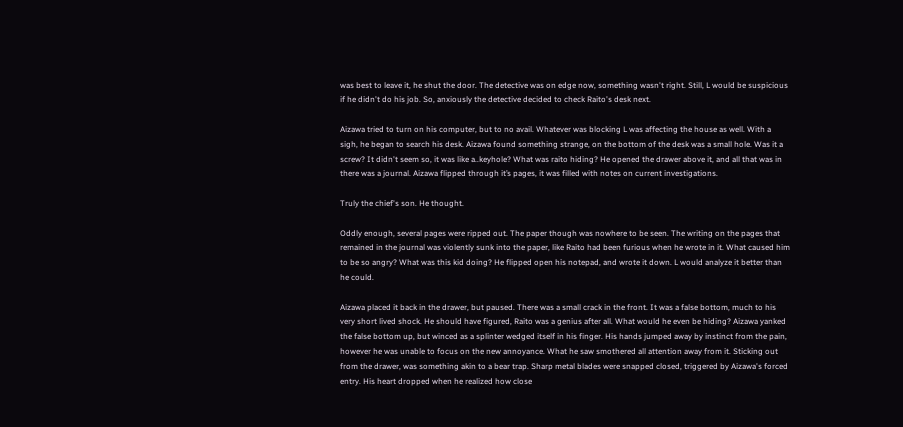was best to leave it, he shut the door. The detective was on edge now, something wasn't right. Still, L would be suspicious if he didn't do his job. So, anxiously the detective decided to check Raito's desk next.

Aizawa tried to turn on his computer, but to no avail. Whatever was blocking L was affecting the house as well. With a sigh, he began to search his desk. Aizawa found something strange, on the bottom of the desk was a small hole. Was it a screw? It didn't seem so, it was like a..keyhole? What was raito hiding? He opened the drawer above it, and all that was in there was a journal. Aizawa flipped through it’s pages, it was filled with notes on current investigations.

Truly the chief's son. He thought.

Oddly enough, several pages were ripped out. The paper though was nowhere to be seen. The writing on the pages that remained in the journal was violently sunk into the paper, like Raito had been furious when he wrote in it. What caused him to be so angry? What was this kid doing? He flipped open his notepad, and wrote it down. L would analyze it better than he could.

Aizawa placed it back in the drawer, but paused. There was a small crack in the front. It was a false bottom, much to his very short lived shock. He should have figured, Raito was a genius after all. What would he even be hiding? Aizawa yanked the false bottom up, but winced as a splinter wedged itself in his finger. His hands jumped away by instinct from the pain, however he was unable to focus on the new annoyance. What he saw smothered all attention away from it. Sticking out from the drawer, was something akin to a bear trap. Sharp metal blades were snapped closed, triggered by Aizawa's forced entry. His heart dropped when he realized how close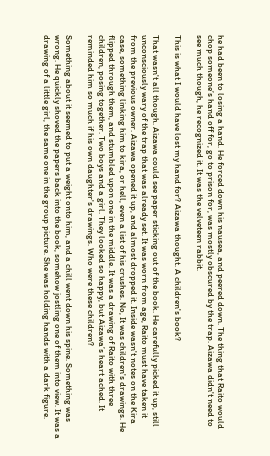he had been to losing a hand. He forced down his nausea, and peered down. The thing that Raito would chop someone’s hand off for, go to prison for, was mostly obscured by the trap. Aizawa didn't need to see much though, he recognized it. It was the velveteen rabbit.

This is what I would have lost my hand for? Aizawa thought. A children's book?

That wasn't all though. Aizawa could see paper sticking out of the book. He carefully picked it up, still unconsciously wary of the trap that was already set. It was worn from age, Raito must have taken it from the previous owner. Aizawa opened it up, and almost dropped it. Inside wasn't notes on the Kira case, something linking him to kira, or hell, even a list of his crushes. No, It was children's drawings. He flipped through them, and stumbled upon one in the middle. It was a drawing of Raito with three children, posing together. Two boys and a girl. They looked so happy, but Aizawa’s heart ached. It reminded him so much if his own daughter's drawings. Who were these children?

Something about it seemed to put a weight onto him, and a chill went down his spine. Something was wrong. He quickly shoved the papers back into the book, somehow jostling one of them into view. It was a drawing of a little girl, the same one in the group picture. She was holding hands with a dark figure.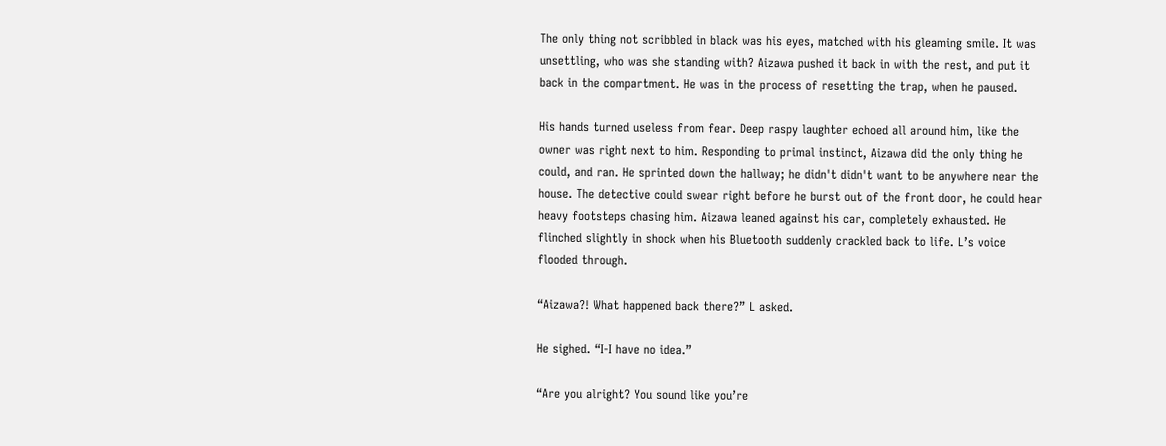The only thing not scribbled in black was his eyes, matched with his gleaming smile. It was unsettling, who was she standing with? Aizawa pushed it back in with the rest, and put it back in the compartment. He was in the process of resetting the trap, when he paused.

His hands turned useless from fear. Deep raspy laughter echoed all around him, like the owner was right next to him. Responding to primal instinct, Aizawa did the only thing he could, and ran. He sprinted down the hallway; he didn't didn't want to be anywhere near the house. The detective could swear right before he burst out of the front door, he could hear heavy footsteps chasing him. Aizawa leaned against his car, completely exhausted. He flinched slightly in shock when his Bluetooth suddenly crackled back to life. L’s voice flooded through.

“Aizawa?! What happened back there?” L asked.

He sighed. “I-I have no idea.”

“Are you alright? You sound like you’re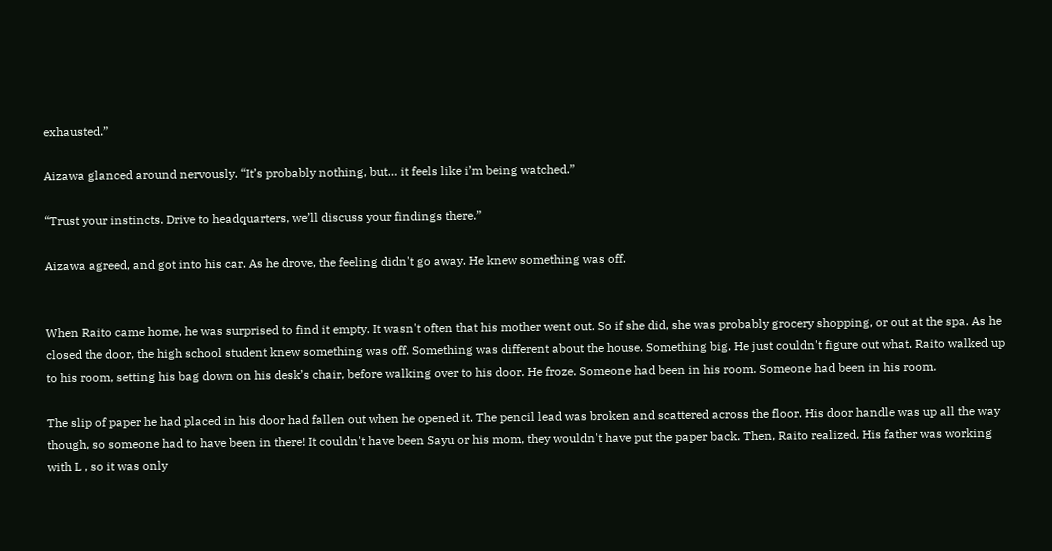exhausted.”

Aizawa glanced around nervously. “It’s probably nothing, but… it feels like i’m being watched.”

“Trust your instincts. Drive to headquarters, we’ll discuss your findings there.”

Aizawa agreed, and got into his car. As he drove, the feeling didn't go away. He knew something was off.


When Raito came home, he was surprised to find it empty. It wasn't often that his mother went out. So if she did, she was probably grocery shopping, or out at the spa. As he closed the door, the high school student knew something was off. Something was different about the house. Something big. He just couldn't figure out what. Raito walked up to his room, setting his bag down on his desk’s chair, before walking over to his door. He froze. Someone had been in his room. Someone had been in his room.

The slip of paper he had placed in his door had fallen out when he opened it. The pencil lead was broken and scattered across the floor. His door handle was up all the way though, so someone had to have been in there! It couldn't have been Sayu or his mom, they wouldn't have put the paper back. Then, Raito realized. His father was working with L , so it was only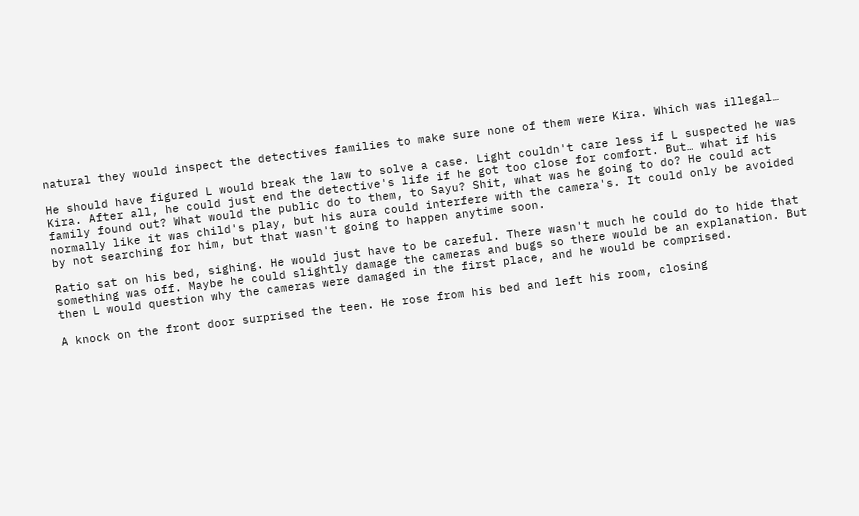natural they would inspect the detectives families to make sure none of them were Kira. Which was illegal…

He should have figured L would break the law to solve a case. Light couldn't care less if L suspected he was Kira. After all, he could just end the detective's life if he got too close for comfort. But… what if his family found out? What would the public do to them, to Sayu? Shit, what was he going to do? He could act normally like it was child's play, but his aura could interfere with the camera's. It could only be avoided by not searching for him, but that wasn't going to happen anytime soon.

Ratio sat on his bed, sighing. He would just have to be careful. There wasn't much he could do to hide that something was off. Maybe he could slightly damage the cameras and bugs so there would be an explanation. But then L would question why the cameras were damaged in the first place, and he would be comprised.

A knock on the front door surprised the teen. He rose from his bed and left his room, closing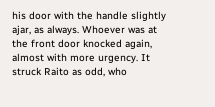his door with the handle slightly ajar, as always. Whoever was at the front door knocked again, almost with more urgency. It struck Raito as odd, who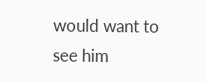would want to see him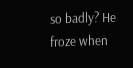so badly? He froze when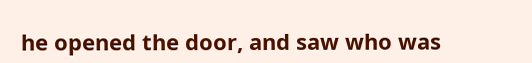he opened the door, and saw who was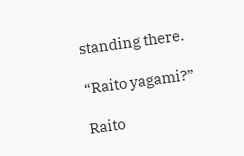standing there.

“Raito yagami?”

Raito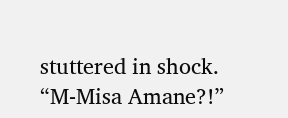stuttered in shock. “M-Misa Amane?!”